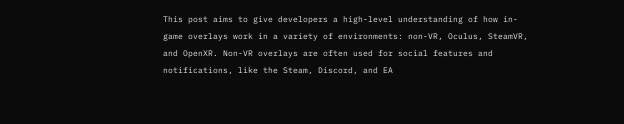This post aims to give developers a high-level understanding of how in-game overlays work in a variety of environments: non-VR, Oculus, SteamVR, and OpenXR. Non-VR overlays are often used for social features and notifications, like the Steam, Discord, and EA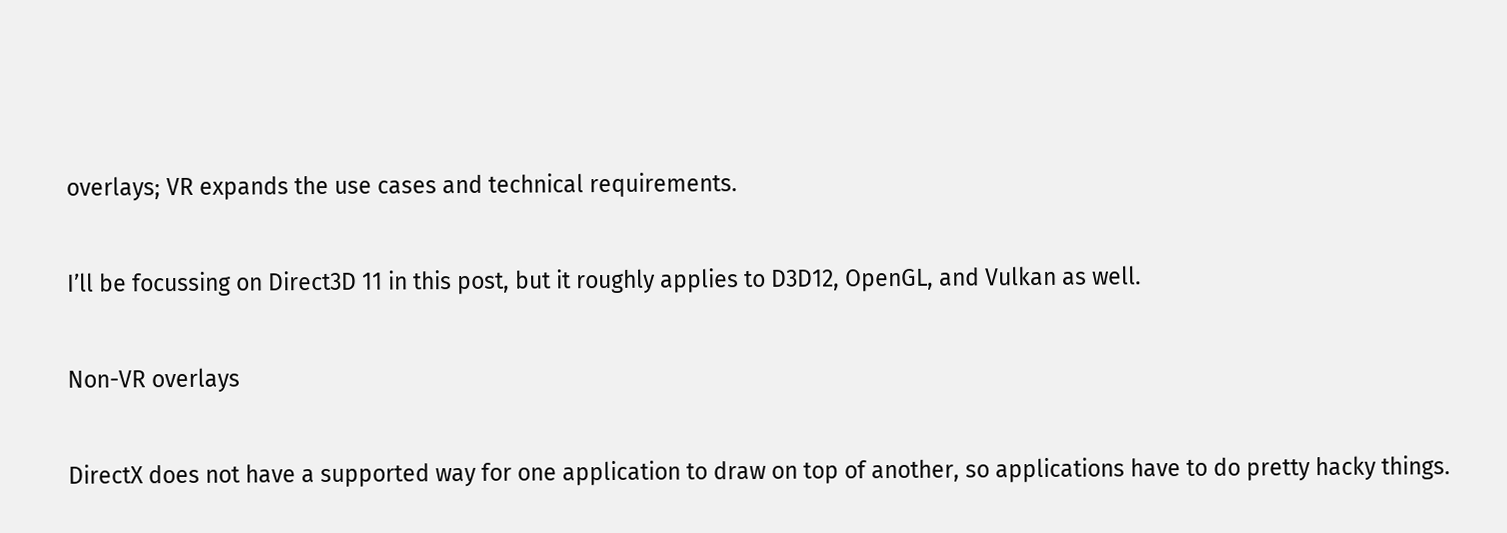overlays; VR expands the use cases and technical requirements.

I’ll be focussing on Direct3D 11 in this post, but it roughly applies to D3D12, OpenGL, and Vulkan as well.

Non-VR overlays

DirectX does not have a supported way for one application to draw on top of another, so applications have to do pretty hacky things.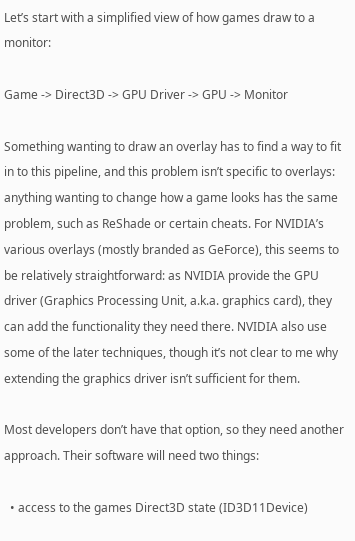Let’s start with a simplified view of how games draw to a monitor:

Game -> Direct3D -> GPU Driver -> GPU -> Monitor

Something wanting to draw an overlay has to find a way to fit in to this pipeline, and this problem isn’t specific to overlays: anything wanting to change how a game looks has the same problem, such as ReShade or certain cheats. For NVIDIA’s various overlays (mostly branded as GeForce), this seems to be relatively straightforward: as NVIDIA provide the GPU driver (Graphics Processing Unit, a.k.a. graphics card), they can add the functionality they need there. NVIDIA also use some of the later techniques, though it’s not clear to me why extending the graphics driver isn’t sufficient for them.

Most developers don’t have that option, so they need another approach. Their software will need two things:

  • access to the games Direct3D state (ID3D11Device)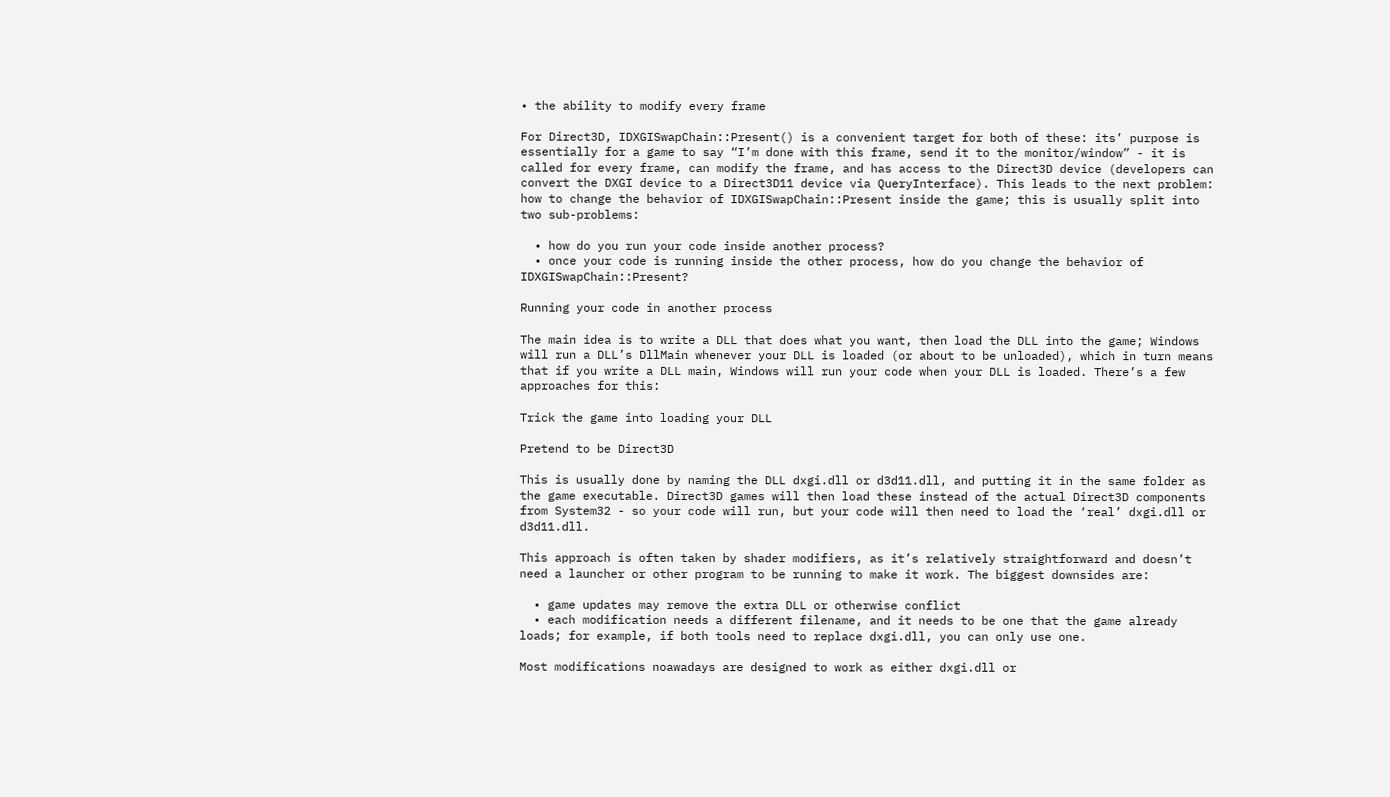• the ability to modify every frame

For Direct3D, IDXGISwapChain::Present() is a convenient target for both of these: its’ purpose is essentially for a game to say “I’m done with this frame, send it to the monitor/window” - it is called for every frame, can modify the frame, and has access to the Direct3D device (developers can convert the DXGI device to a Direct3D11 device via QueryInterface). This leads to the next problem: how to change the behavior of IDXGISwapChain::Present inside the game; this is usually split into two sub-problems:

  • how do you run your code inside another process?
  • once your code is running inside the other process, how do you change the behavior of IDXGISwapChain::Present?

Running your code in another process

The main idea is to write a DLL that does what you want, then load the DLL into the game; Windows will run a DLL’s DllMain whenever your DLL is loaded (or about to be unloaded), which in turn means that if you write a DLL main, Windows will run your code when your DLL is loaded. There’s a few approaches for this:

Trick the game into loading your DLL

Pretend to be Direct3D

This is usually done by naming the DLL dxgi.dll or d3d11.dll, and putting it in the same folder as the game executable. Direct3D games will then load these instead of the actual Direct3D components from System32 - so your code will run, but your code will then need to load the ‘real’ dxgi.dll or d3d11.dll.

This approach is often taken by shader modifiers, as it’s relatively straightforward and doesn’t need a launcher or other program to be running to make it work. The biggest downsides are:

  • game updates may remove the extra DLL or otherwise conflict
  • each modification needs a different filename, and it needs to be one that the game already loads; for example, if both tools need to replace dxgi.dll, you can only use one.

Most modifications noawadays are designed to work as either dxgi.dll or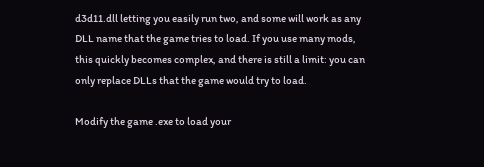d3d11.dll letting you easily run two, and some will work as any DLL name that the game tries to load. If you use many mods, this quickly becomes complex, and there is still a limit: you can only replace DLLs that the game would try to load.

Modify the game .exe to load your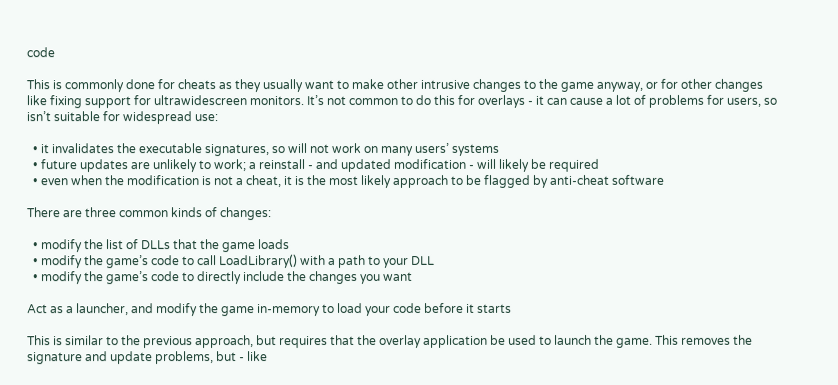code

This is commonly done for cheats as they usually want to make other intrusive changes to the game anyway, or for other changes like fixing support for ultrawidescreen monitors. It’s not common to do this for overlays - it can cause a lot of problems for users, so isn’t suitable for widespread use:

  • it invalidates the executable signatures, so will not work on many users’ systems
  • future updates are unlikely to work; a reinstall - and updated modification - will likely be required
  • even when the modification is not a cheat, it is the most likely approach to be flagged by anti-cheat software

There are three common kinds of changes:

  • modify the list of DLLs that the game loads
  • modify the game’s code to call LoadLibrary() with a path to your DLL
  • modify the game’s code to directly include the changes you want

Act as a launcher, and modify the game in-memory to load your code before it starts

This is similar to the previous approach, but requires that the overlay application be used to launch the game. This removes the signature and update problems, but - like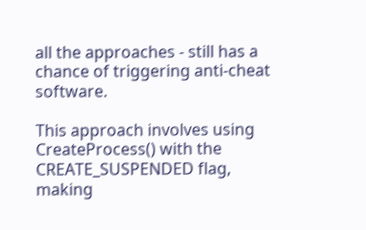all the approaches - still has a chance of triggering anti-cheat software.

This approach involves using CreateProcess() with the CREATE_SUSPENDED flag, making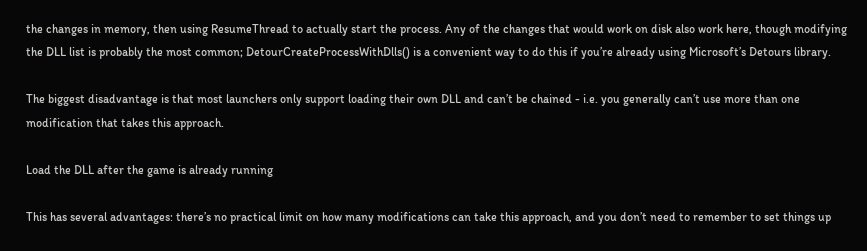the changes in memory, then using ResumeThread to actually start the process. Any of the changes that would work on disk also work here, though modifying the DLL list is probably the most common; DetourCreateProcessWithDlls() is a convenient way to do this if you’re already using Microsoft’s Detours library.

The biggest disadvantage is that most launchers only support loading their own DLL and can’t be chained - i.e. you generally can’t use more than one modification that takes this approach.

Load the DLL after the game is already running

This has several advantages: there’s no practical limit on how many modifications can take this approach, and you don’t need to remember to set things up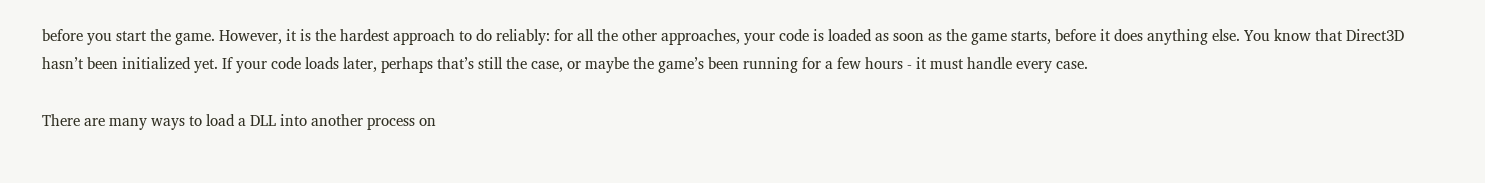before you start the game. However, it is the hardest approach to do reliably: for all the other approaches, your code is loaded as soon as the game starts, before it does anything else. You know that Direct3D hasn’t been initialized yet. If your code loads later, perhaps that’s still the case, or maybe the game’s been running for a few hours - it must handle every case.

There are many ways to load a DLL into another process on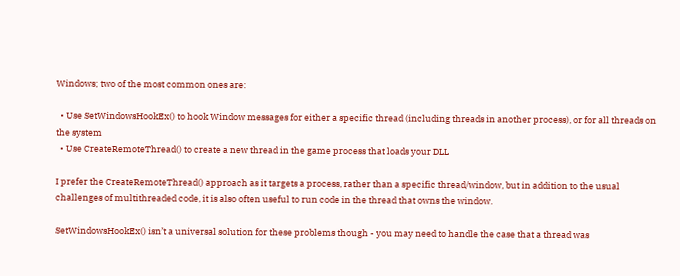Windows; two of the most common ones are:

  • Use SetWindowsHookEx() to hook Window messages for either a specific thread (including threads in another process), or for all threads on the system
  • Use CreateRemoteThread() to create a new thread in the game process that loads your DLL

I prefer the CreateRemoteThread() approach as it targets a process, rather than a specific thread/window, but in addition to the usual challenges of multithreaded code, it is also often useful to run code in the thread that owns the window.

SetWindowsHookEx() isn’t a universal solution for these problems though - you may need to handle the case that a thread was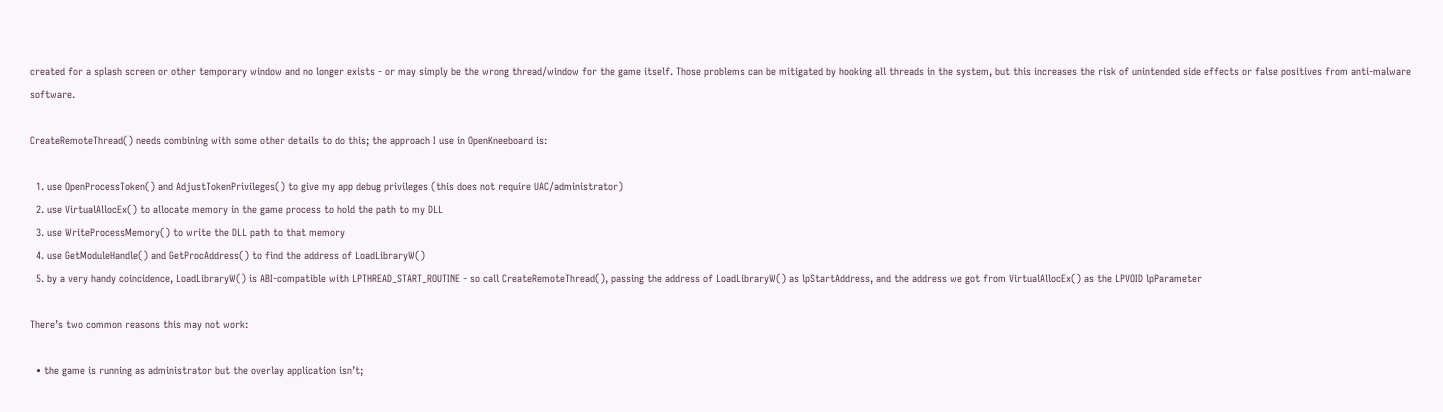created for a splash screen or other temporary window and no longer exists - or may simply be the wrong thread/window for the game itself. Those problems can be mitigated by hooking all threads in the system, but this increases the risk of unintended side effects or false positives from anti-malware software.

CreateRemoteThread() needs combining with some other details to do this; the approach I use in OpenKneeboard is:

  1. use OpenProcessToken() and AdjustTokenPrivileges() to give my app debug privileges (this does not require UAC/administrator)
  2. use VirtualAllocEx() to allocate memory in the game process to hold the path to my DLL
  3. use WriteProcessMemory() to write the DLL path to that memory
  4. use GetModuleHandle() and GetProcAddress() to find the address of LoadLibraryW()
  5. by a very handy coincidence, LoadLibraryW() is ABI-compatible with LPTHREAD_START_ROUTINE - so call CreateRemoteThread(), passing the address of LoadLibraryW() as lpStartAddress, and the address we got from VirtualAllocEx() as the LPVOID lpParameter

There’s two common reasons this may not work:

  • the game is running as administrator but the overlay application isn’t;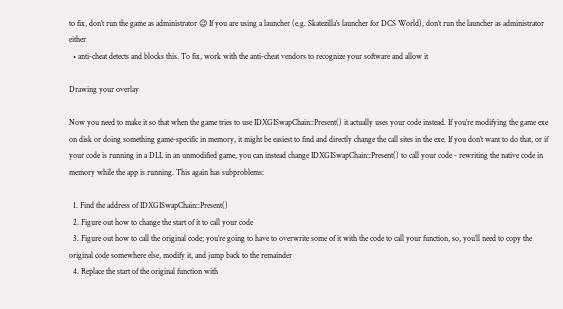to fix, don’t run the game as administrator 😉 If you are using a launcher (e.g. Skatezilla’s launcher for DCS World), don’t run the launcher as administrator either
  • anti-cheat detects and blocks this. To fix, work with the anti-cheat vendors to recognize your software and allow it

Drawing your overlay

Now you need to make it so that when the game tries to use IDXGISwapChain::Present() it actually uses your code instead. If you’re modifying the game exe on disk or doing something game-specific in memory, it might be easiest to find and directly change the call sites in the exe. If you don’t want to do that, or if your code is running in a DLL in an unmodified game, you can instead change IDXGISwapChain::Present() to call your code - rewriting the native code in memory while the app is running. This again has subproblems:

  1. Find the address of IDXGISwapChain::Present()
  2. Figure out how to change the start of it to call your code
  3. Figure out how to call the original code; you’re going to have to overwrite some of it with the code to call your function, so, you’ll need to copy the original code somewhere else, modify it, and jump back to the remainder
  4. Replace the start of the original function with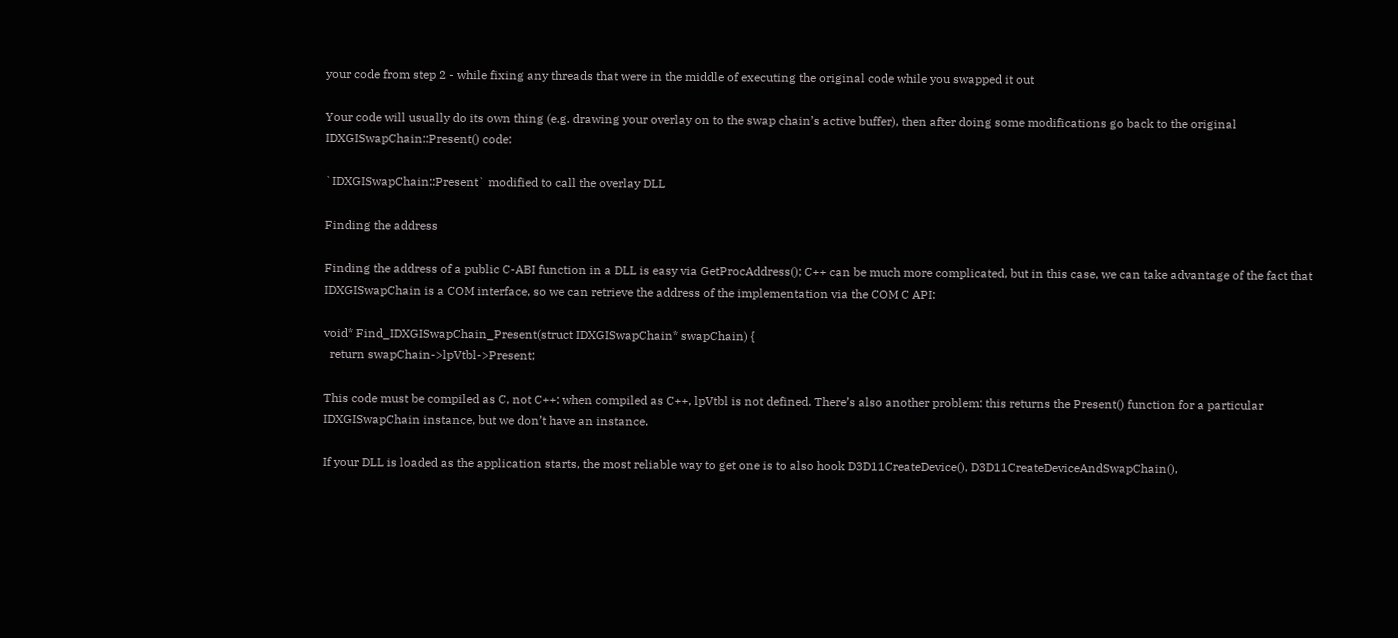your code from step 2 - while fixing any threads that were in the middle of executing the original code while you swapped it out

Your code will usually do its own thing (e.g. drawing your overlay on to the swap chain’s active buffer), then after doing some modifications go back to the original IDXGISwapChain::Present() code:

`IDXGISwapChain::Present` modified to call the overlay DLL

Finding the address

Finding the address of a public C-ABI function in a DLL is easy via GetProcAddress(); C++ can be much more complicated, but in this case, we can take advantage of the fact that IDXGISwapChain is a COM interface, so we can retrieve the address of the implementation via the COM C API:

void* Find_IDXGISwapChain_Present(struct IDXGISwapChain* swapChain) {
  return swapChain->lpVtbl->Present;

This code must be compiled as C, not C++: when compiled as C++, lpVtbl is not defined. There’s also another problem: this returns the Present() function for a particular IDXGISwapChain instance, but we don’t have an instance.

If your DLL is loaded as the application starts, the most reliable way to get one is to also hook D3D11CreateDevice(), D3D11CreateDeviceAndSwapChain(),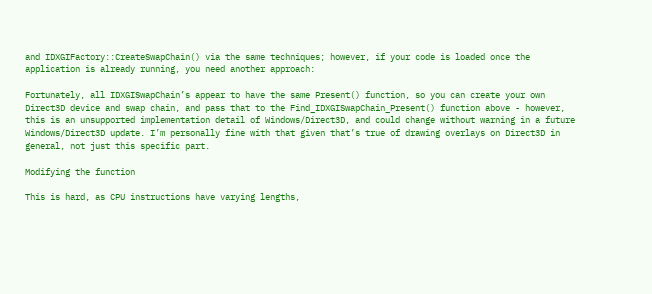and IDXGIFactory::CreateSwapChain() via the same techniques; however, if your code is loaded once the application is already running, you need another approach:

Fortunately, all IDXGISwapChain’s appear to have the same Present() function, so you can create your own Direct3D device and swap chain, and pass that to the Find_IDXGISwapChain_Present() function above - however, this is an unsupported implementation detail of Windows/Direct3D, and could change without warning in a future Windows/Direct3D update. I’m personally fine with that given that’s true of drawing overlays on Direct3D in general, not just this specific part.

Modifying the function

This is hard, as CPU instructions have varying lengths,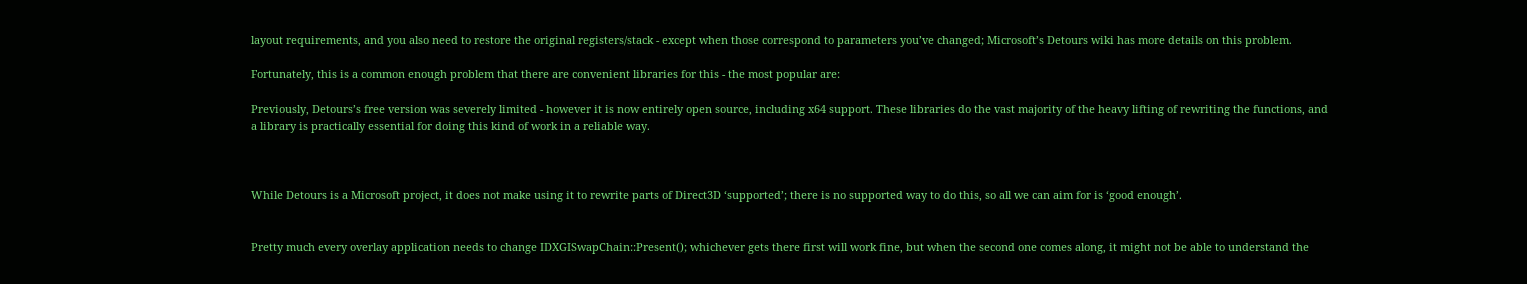layout requirements, and you also need to restore the original registers/stack - except when those correspond to parameters you’ve changed; Microsoft’s Detours wiki has more details on this problem.

Fortunately, this is a common enough problem that there are convenient libraries for this - the most popular are:

Previously, Detours’s free version was severely limited - however it is now entirely open source, including x64 support. These libraries do the vast majority of the heavy lifting of rewriting the functions, and a library is practically essential for doing this kind of work in a reliable way.



While Detours is a Microsoft project, it does not make using it to rewrite parts of Direct3D ‘supported’; there is no supported way to do this, so all we can aim for is ‘good enough’.


Pretty much every overlay application needs to change IDXGISwapChain::Present(); whichever gets there first will work fine, but when the second one comes along, it might not be able to understand the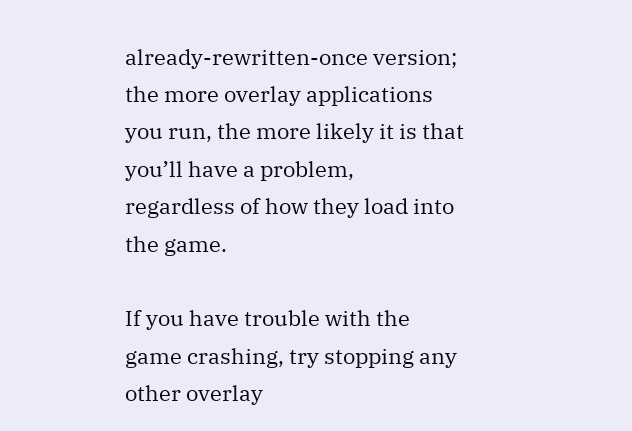already-rewritten-once version; the more overlay applications you run, the more likely it is that you’ll have a problem, regardless of how they load into the game.

If you have trouble with the game crashing, try stopping any other overlay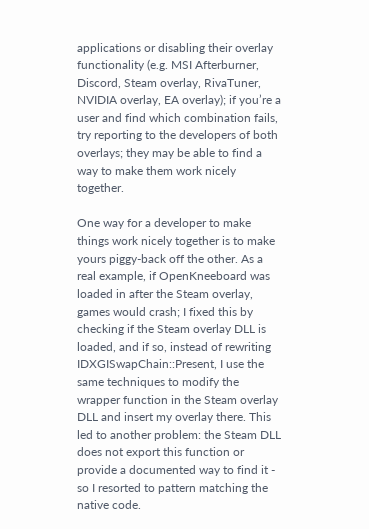applications or disabling their overlay functionality (e.g. MSI Afterburner, Discord, Steam overlay, RivaTuner, NVIDIA overlay, EA overlay); if you’re a user and find which combination fails, try reporting to the developers of both overlays; they may be able to find a way to make them work nicely together.

One way for a developer to make things work nicely together is to make yours piggy-back off the other. As a real example, if OpenKneeboard was loaded in after the Steam overlay, games would crash; I fixed this by checking if the Steam overlay DLL is loaded, and if so, instead of rewriting IDXGISwapChain::Present, I use the same techniques to modify the wrapper function in the Steam overlay DLL and insert my overlay there. This led to another problem: the Steam DLL does not export this function or provide a documented way to find it - so I resorted to pattern matching the native code.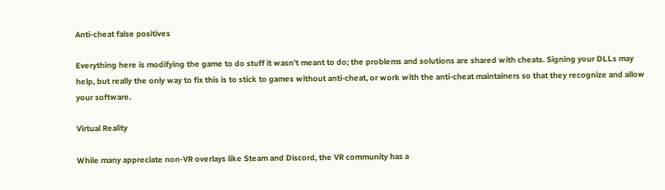Anti-cheat false positives

Everything here is modifying the game to do stuff it wasn’t meant to do; the problems and solutions are shared with cheats. Signing your DLLs may help, but really the only way to fix this is to stick to games without anti-cheat, or work with the anti-cheat maintainers so that they recognize and allow your software.

Virtual Reality

While many appreciate non-VR overlays like Steam and Discord, the VR community has a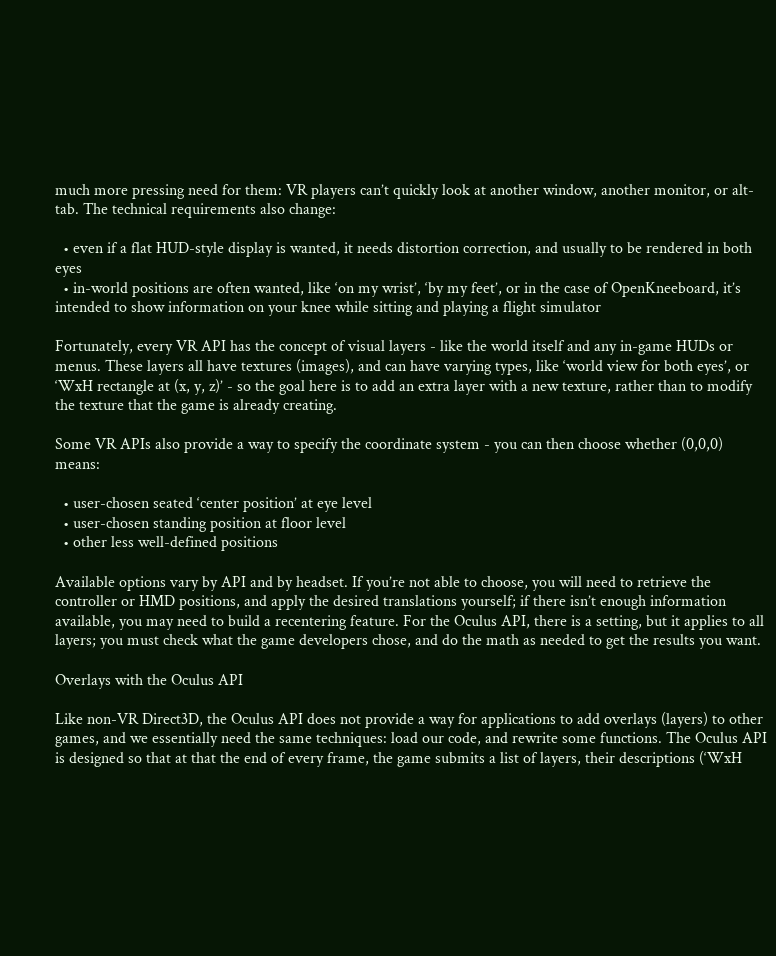much more pressing need for them: VR players can’t quickly look at another window, another monitor, or alt-tab. The technical requirements also change:

  • even if a flat HUD-style display is wanted, it needs distortion correction, and usually to be rendered in both eyes
  • in-world positions are often wanted, like ‘on my wrist’, ‘by my feet’, or in the case of OpenKneeboard, it’s intended to show information on your knee while sitting and playing a flight simulator

Fortunately, every VR API has the concept of visual layers - like the world itself and any in-game HUDs or menus. These layers all have textures (images), and can have varying types, like ‘world view for both eyes’, or ‘WxH rectangle at (x, y, z)’ - so the goal here is to add an extra layer with a new texture, rather than to modify the texture that the game is already creating.

Some VR APIs also provide a way to specify the coordinate system - you can then choose whether (0,0,0) means:

  • user-chosen seated ‘center position’ at eye level
  • user-chosen standing position at floor level
  • other less well-defined positions

Available options vary by API and by headset. If you’re not able to choose, you will need to retrieve the controller or HMD positions, and apply the desired translations yourself; if there isn’t enough information available, you may need to build a recentering feature. For the Oculus API, there is a setting, but it applies to all layers; you must check what the game developers chose, and do the math as needed to get the results you want.

Overlays with the Oculus API

Like non-VR Direct3D, the Oculus API does not provide a way for applications to add overlays (layers) to other games, and we essentially need the same techniques: load our code, and rewrite some functions. The Oculus API is designed so that at that the end of every frame, the game submits a list of layers, their descriptions (‘WxH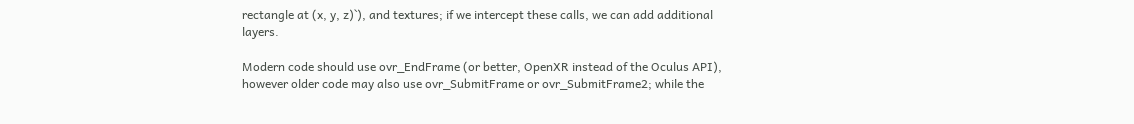rectangle at (x, y, z)`), and textures; if we intercept these calls, we can add additional layers.

Modern code should use ovr_EndFrame (or better, OpenXR instead of the Oculus API), however older code may also use ovr_SubmitFrame or ovr_SubmitFrame2; while the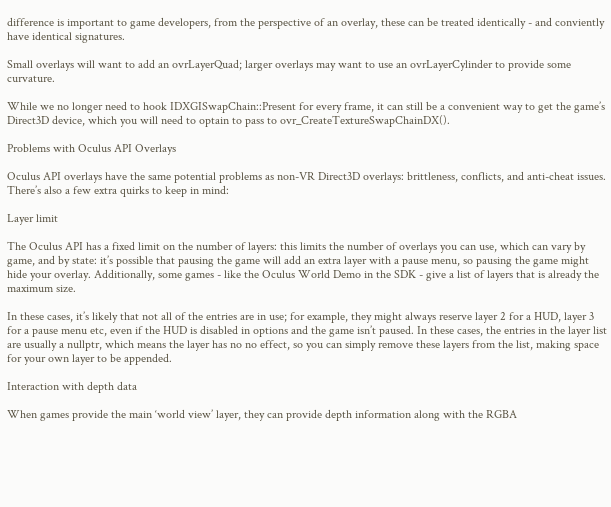difference is important to game developers, from the perspective of an overlay, these can be treated identically - and conviently have identical signatures.

Small overlays will want to add an ovrLayerQuad; larger overlays may want to use an ovrLayerCylinder to provide some curvature.

While we no longer need to hook IDXGISwapChain::Present for every frame, it can still be a convenient way to get the game’s Direct3D device, which you will need to optain to pass to ovr_CreateTextureSwapChainDX().

Problems with Oculus API Overlays

Oculus API overlays have the same potential problems as non-VR Direct3D overlays: brittleness, conflicts, and anti-cheat issues. There’s also a few extra quirks to keep in mind:

Layer limit

The Oculus API has a fixed limit on the number of layers: this limits the number of overlays you can use, which can vary by game, and by state: it’s possible that pausing the game will add an extra layer with a pause menu, so pausing the game might hide your overlay. Additionally, some games - like the Oculus World Demo in the SDK - give a list of layers that is already the maximum size.

In these cases, it’s likely that not all of the entries are in use; for example, they might always reserve layer 2 for a HUD, layer 3 for a pause menu etc, even if the HUD is disabled in options and the game isn’t paused. In these cases, the entries in the layer list are usually a nullptr, which means the layer has no no effect, so you can simply remove these layers from the list, making space for your own layer to be appended.

Interaction with depth data

When games provide the main ‘world view’ layer, they can provide depth information along with the RGBA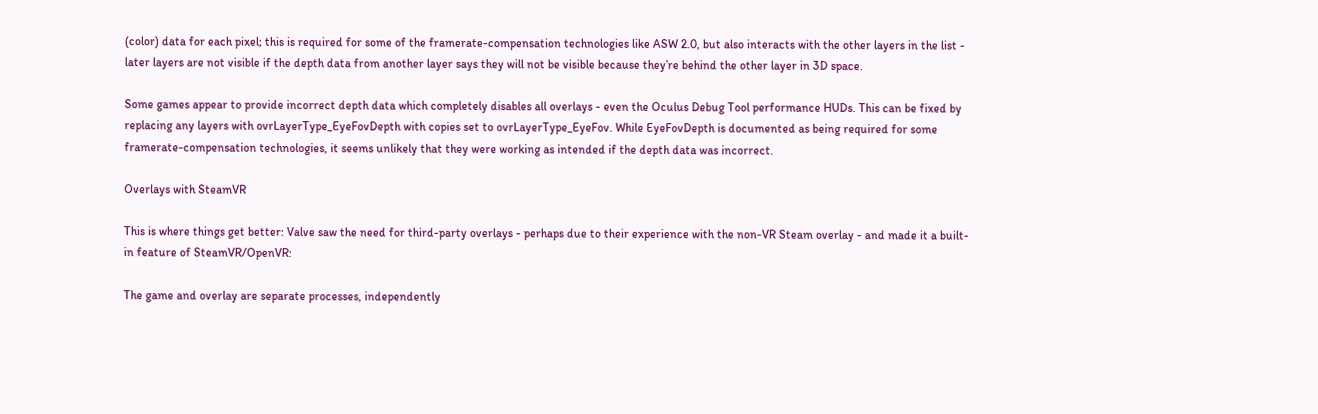(color) data for each pixel; this is required for some of the framerate-compensation technologies like ASW 2.0, but also interacts with the other layers in the list - later layers are not visible if the depth data from another layer says they will not be visible because they’re behind the other layer in 3D space.

Some games appear to provide incorrect depth data which completely disables all overlays - even the Oculus Debug Tool performance HUDs. This can be fixed by replacing any layers with ovrLayerType_EyeFovDepth with copies set to ovrLayerType_EyeFov. While EyeFovDepth is documented as being required for some framerate-compensation technologies, it seems unlikely that they were working as intended if the depth data was incorrect.

Overlays with SteamVR

This is where things get better: Valve saw the need for third-party overlays - perhaps due to their experience with the non-VR Steam overlay - and made it a built-in feature of SteamVR/OpenVR:

The game and overlay are separate processes, independently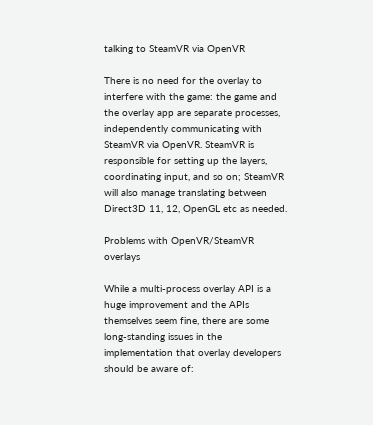talking to SteamVR via OpenVR

There is no need for the overlay to interfere with the game: the game and the overlay app are separate processes, independently communicating with SteamVR via OpenVR. SteamVR is responsible for setting up the layers, coordinating input, and so on; SteamVR will also manage translating between Direct3D 11, 12, OpenGL etc as needed.

Problems with OpenVR/SteamVR overlays

While a multi-process overlay API is a huge improvement and the APIs themselves seem fine, there are some long-standing issues in the implementation that overlay developers should be aware of: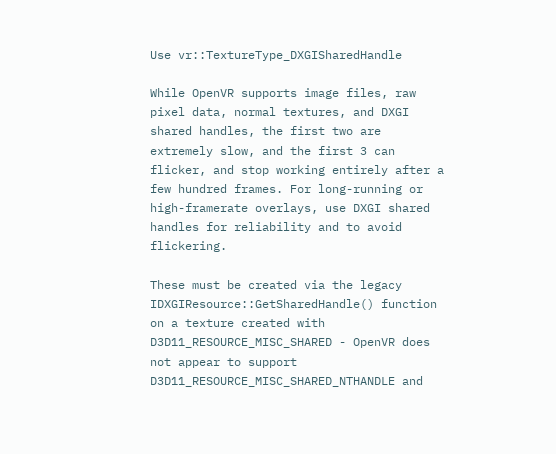Use vr::TextureType_DXGISharedHandle

While OpenVR supports image files, raw pixel data, normal textures, and DXGI shared handles, the first two are extremely slow, and the first 3 can flicker, and stop working entirely after a few hundred frames. For long-running or high-framerate overlays, use DXGI shared handles for reliability and to avoid flickering.

These must be created via the legacy IDXGIResource::GetSharedHandle() function on a texture created with D3D11_RESOURCE_MISC_SHARED - OpenVR does not appear to support D3D11_RESOURCE_MISC_SHARED_NTHANDLE and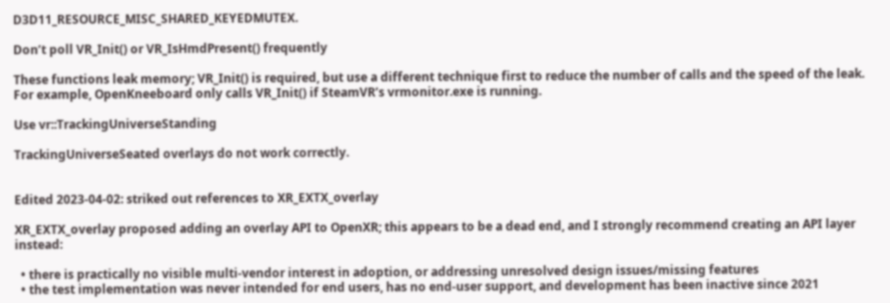D3D11_RESOURCE_MISC_SHARED_KEYEDMUTEX.

Don’t poll VR_Init() or VR_IsHmdPresent() frequently

These functions leak memory; VR_Init() is required, but use a different technique first to reduce the number of calls and the speed of the leak. For example, OpenKneeboard only calls VR_Init() if SteamVR’s vrmonitor.exe is running.

Use vr::TrackingUniverseStanding

TrackingUniverseSeated overlays do not work correctly.


Edited 2023-04-02: striked out references to XR_EXTX_overlay

XR_EXTX_overlay proposed adding an overlay API to OpenXR; this appears to be a dead end, and I strongly recommend creating an API layer instead:

  • there is practically no visible multi-vendor interest in adoption, or addressing unresolved design issues/missing features
  • the test implementation was never intended for end users, has no end-user support, and development has been inactive since 2021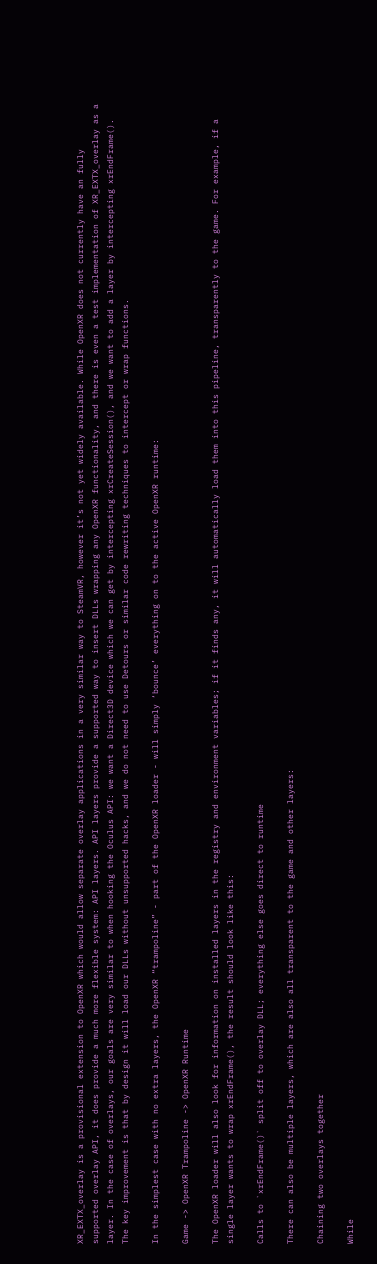XR_EXTX_overlay is a provisional extension to OpenXR which would allow separate overlay applications in a very similar way to SteamVR, however it’s not yet widely available. While OpenXR does not currently have an fully supported overlay API, it does provide a much more flexible system: API layers. API layers provide a supported way to insert DLLs wrapping any OpenXR functionality, and there is even a test implementation of XR_EXTX_overlay as a layer. In the case of overlays, our goals are very similar to when hooking the Oculus API: we want a Direct3D device which we can get by intercepting xrCreateSession(), and we want to add a layer by intercepting xrEndFrame(). The key improvement is that by design it will load our DLLs without unsupported hacks, and we do not need to use Detours or similar code rewriting techniques to intercept or wrap functions.

In the simplest case with no extra layers, the OpenXR “trampoline” - part of the OpenXR loader - will simply ‘bounce’ everything on to the active OpenXR runtime:

Game -> OpenXR Trampoline -> OpenXR Runtime

The OpenXR loader will also look for information on installed layers in the registry and environment variables; if it finds any, it will automatically load them into this pipeline, transparently to the game. For example, if a single layer wants to wrap xrEndFrame(), the result should look like this:

Calls to `xrEndFrame()` split off to overlay DLL; everything else goes direct to runtime

There can also be multiple layers, which are also all transparent to the game and other layers:

Chaining two overlays together

While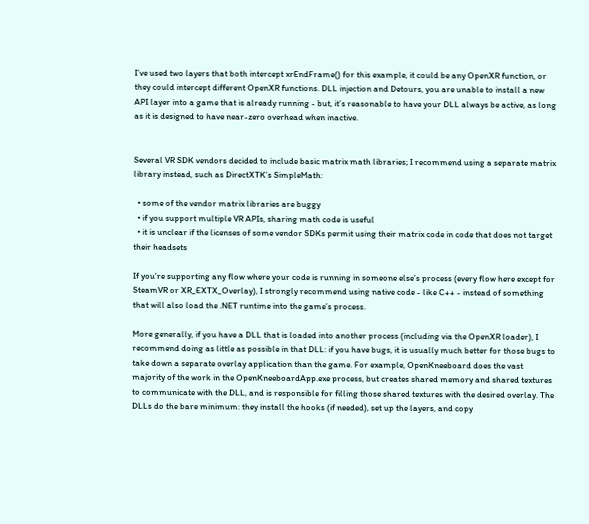I’ve used two layers that both intercept xrEndFrame() for this example, it could be any OpenXR function, or they could intercept different OpenXR functions. DLL injection and Detours, you are unable to install a new API layer into a game that is already running - but, it’s reasonable to have your DLL always be active, as long as it is designed to have near-zero overhead when inactive.


Several VR SDK vendors decided to include basic matrix math libraries; I recommend using a separate matrix library instead, such as DirectXTK’s SimpleMath:

  • some of the vendor matrix libraries are buggy
  • if you support multiple VR APIs, sharing math code is useful
  • it is unclear if the licenses of some vendor SDKs permit using their matrix code in code that does not target their headsets

If you’re supporting any flow where your code is running in someone else’s process (every flow here except for SteamVR or XR_EXTX_Overlay), I strongly recommend using native code - like C++ - instead of something that will also load the .NET runtime into the game’s process.

More generally, if you have a DLL that is loaded into another process (including via the OpenXR loader), I recommend doing as little as possible in that DLL: if you have bugs, it is usually much better for those bugs to take down a separate overlay application than the game. For example, OpenKneeboard does the vast majority of the work in the OpenKneeboardApp.exe process, but creates shared memory and shared textures to communicate with the DLL, and is responsible for filling those shared textures with the desired overlay. The DLLs do the bare minimum: they install the hooks (if needed), set up the layers, and copy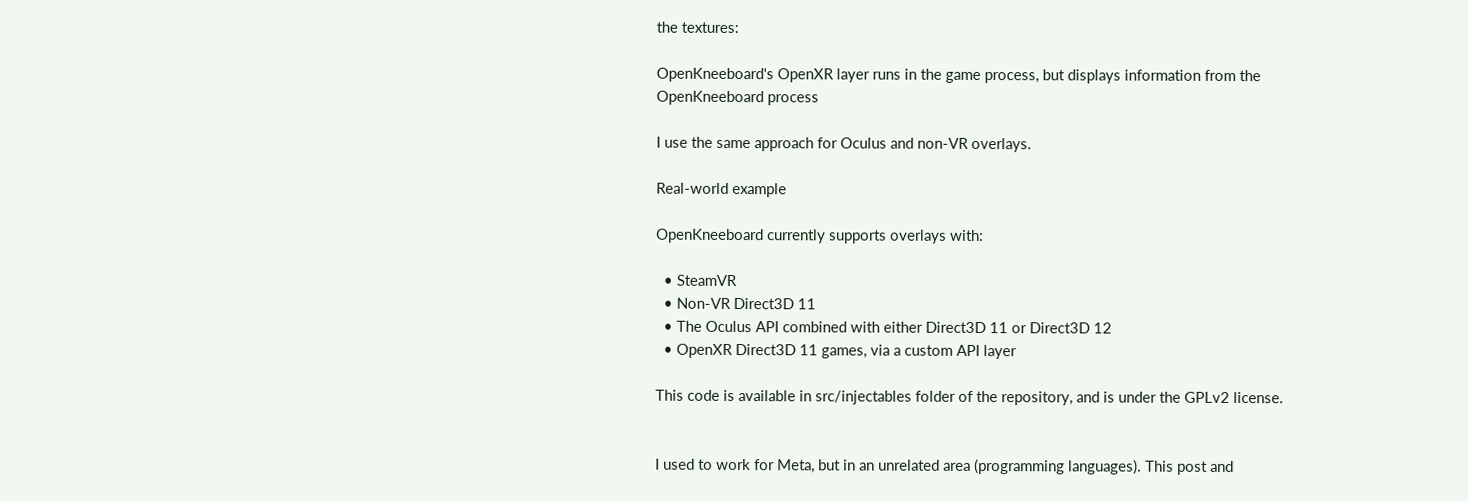the textures:

OpenKneeboard's OpenXR layer runs in the game process, but displays information from the OpenKneeboard process

I use the same approach for Oculus and non-VR overlays.

Real-world example

OpenKneeboard currently supports overlays with:

  • SteamVR
  • Non-VR Direct3D 11
  • The Oculus API combined with either Direct3D 11 or Direct3D 12
  • OpenXR Direct3D 11 games, via a custom API layer

This code is available in src/injectables folder of the repository, and is under the GPLv2 license.


I used to work for Meta, but in an unrelated area (programming languages). This post and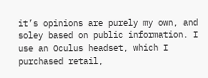it’s opinions are purely my own, and soley based on public information. I use an Oculus headset, which I purchased retail,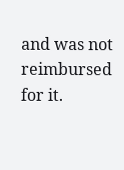and was not reimbursed for it.